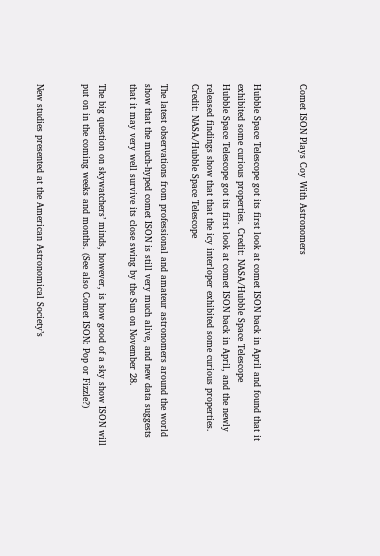Comet ISON Plays Coy With Astronomers


Hubble Space Telescope got its first look at comet ISON back in April and found that it exhibited some curious properties. Credit: NASA/Hubble Space Telescope
Hubble Space Telescope got its first look at comet ISON back in April, and the newly released findings show that that the icy interloper exhibited some curious properties. Credit: NASA/Hubble Space Telescope

The latest observations from professional and amateur astronomers around the world show that the much-hyped comet ISON is still very much alive, and new data suggests that it may very well survive its close swing by the Sun on November 28.

The big question on skywatchers’ minds, however, is how good of a sky show ISON will put on in the coming weeks and months. (See also Comet ISON: Pop or Fizzle?)


New studies presented at the American Astronomical Society’s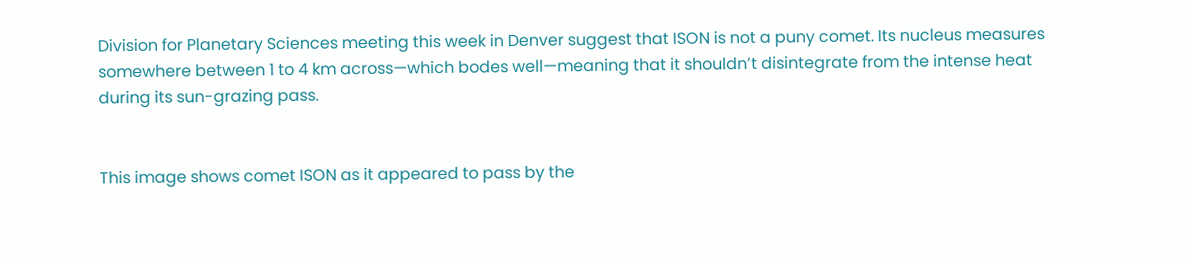Division for Planetary Sciences meeting this week in Denver suggest that ISON is not a puny comet. Its nucleus measures somewhere between 1 to 4 km across—which bodes well—meaning that it shouldn’t disintegrate from the intense heat during its sun-grazing pass.


This image shows comet ISON as it appeared to pass by the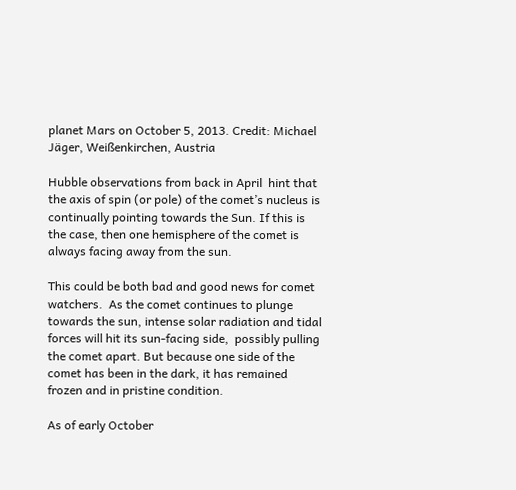planet Mars on October 5, 2013. Credit: Michael Jäger, Weißenkirchen, Austria

Hubble observations from back in April  hint that the axis of spin (or pole) of the comet’s nucleus is continually pointing towards the Sun. If this is the case, then one hemisphere of the comet is always facing away from the sun.

This could be both bad and good news for comet watchers.  As the comet continues to plunge towards the sun, intense solar radiation and tidal forces will hit its sun-facing side,  possibly pulling the comet apart. But because one side of the comet has been in the dark, it has remained frozen and in pristine condition.

As of early October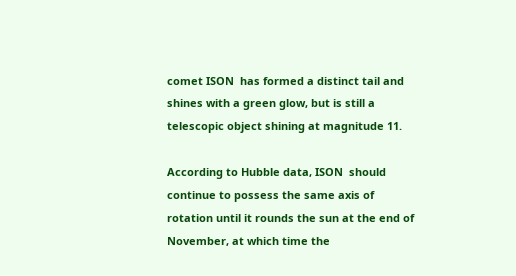comet ISON  has formed a distinct tail and shines with a green glow, but is still a telescopic object shining at magnitude 11.

According to Hubble data, ISON  should continue to possess the same axis of rotation until it rounds the sun at the end of November, at which time the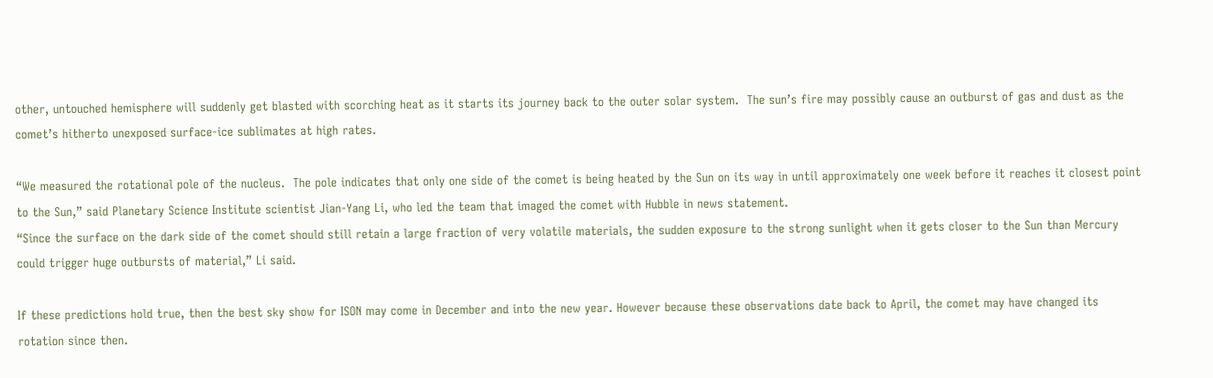other, untouched hemisphere will suddenly get blasted with scorching heat as it starts its journey back to the outer solar system.  The sun’s fire may possibly cause an outburst of gas and dust as the comet’s hitherto unexposed surface-ice sublimates at high rates.

“We measured the rotational pole of the nucleus.  The pole indicates that only one side of the comet is being heated by the Sun on its way in until approximately one week before it reaches it closest point to the Sun,” said Planetary Science Institute scientist Jian-Yang Li, who led the team that imaged the comet with Hubble in news statement.
“Since the surface on the dark side of the comet should still retain a large fraction of very volatile materials, the sudden exposure to the strong sunlight when it gets closer to the Sun than Mercury could trigger huge outbursts of material,” Li said.

If these predictions hold true, then the best sky show for ISON may come in December and into the new year. However because these observations date back to April, the comet may have changed its rotation since then.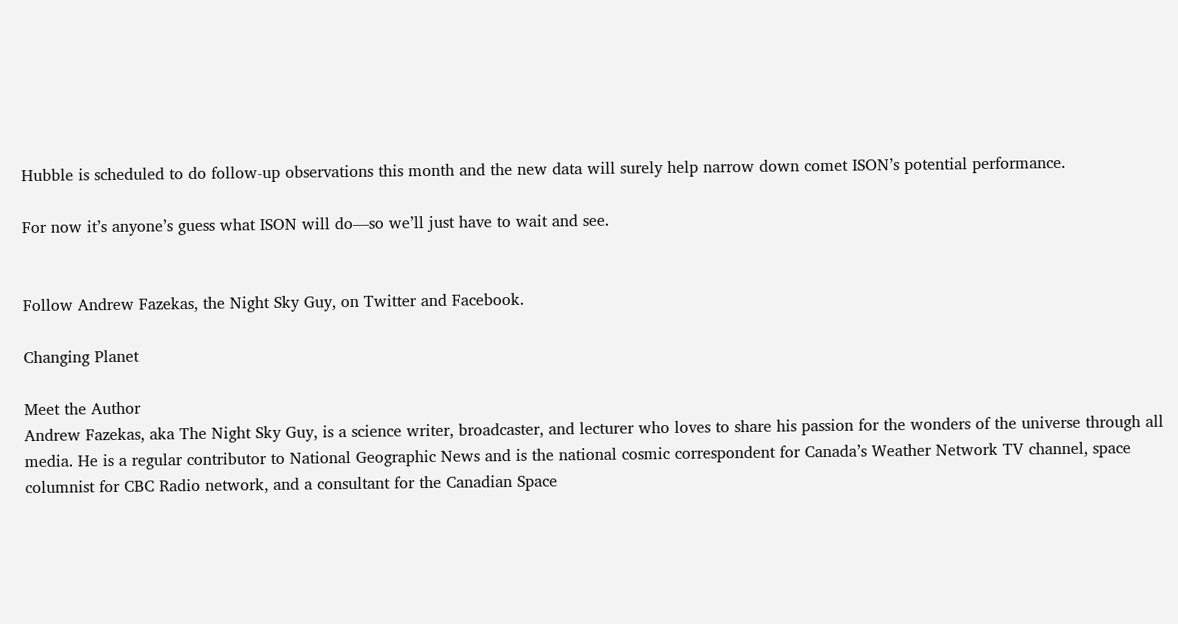Hubble is scheduled to do follow-up observations this month and the new data will surely help narrow down comet ISON’s potential performance.

For now it’s anyone’s guess what ISON will do—so we’ll just have to wait and see.


Follow Andrew Fazekas, the Night Sky Guy, on Twitter and Facebook.

Changing Planet

Meet the Author
Andrew Fazekas, aka The Night Sky Guy, is a science writer, broadcaster, and lecturer who loves to share his passion for the wonders of the universe through all media. He is a regular contributor to National Geographic News and is the national cosmic correspondent for Canada’s Weather Network TV channel, space columnist for CBC Radio network, and a consultant for the Canadian Space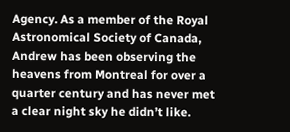Agency. As a member of the Royal Astronomical Society of Canada, Andrew has been observing the heavens from Montreal for over a quarter century and has never met a clear night sky he didn’t like.